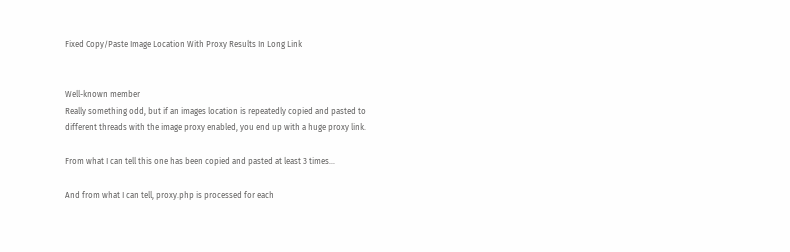Fixed Copy/Paste Image Location With Proxy Results In Long Link


Well-known member
Really something odd, but if an images location is repeatedly copied and pasted to different threads with the image proxy enabled, you end up with a huge proxy link.

From what I can tell this one has been copied and pasted at least 3 times...

And from what I can tell, proxy.php is processed for each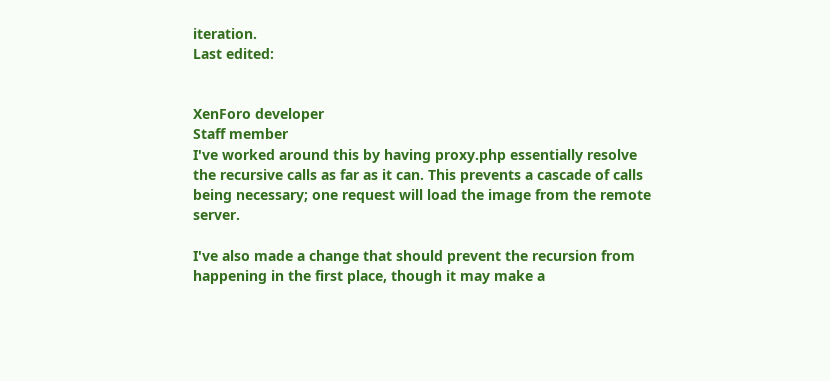iteration.
Last edited:


XenForo developer
Staff member
I've worked around this by having proxy.php essentially resolve the recursive calls as far as it can. This prevents a cascade of calls being necessary; one request will load the image from the remote server.

I've also made a change that should prevent the recursion from happening in the first place, though it may make a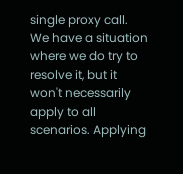single proxy call. We have a situation where we do try to resolve it, but it won't necessarily apply to all scenarios. Applying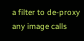a filter to de-proxy any image calls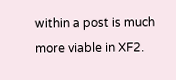within a post is much more viable in XF2.